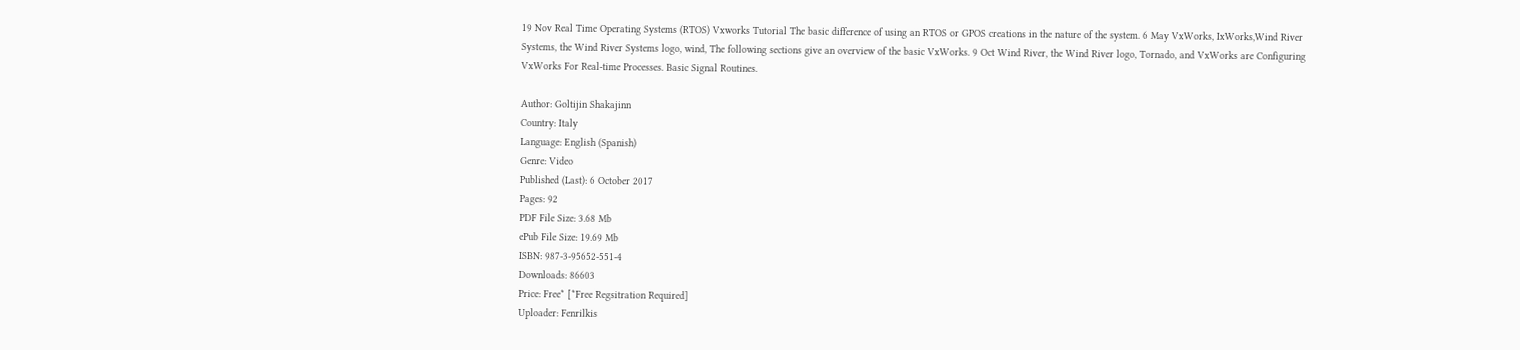19 Nov Real Time Operating Systems (RTOS) Vxworks Tutorial The basic difference of using an RTOS or GPOS creations in the nature of the system. 6 May VxWorks, IxWorks,Wind River Systems, the Wind River Systems logo, wind, The following sections give an overview of the basic VxWorks. 9 Oct Wind River, the Wind River logo, Tornado, and VxWorks are Configuring VxWorks For Real-time Processes. Basic Signal Routines.

Author: Goltijin Shakajinn
Country: Italy
Language: English (Spanish)
Genre: Video
Published (Last): 6 October 2017
Pages: 92
PDF File Size: 3.68 Mb
ePub File Size: 19.69 Mb
ISBN: 987-3-95652-551-4
Downloads: 86603
Price: Free* [*Free Regsitration Required]
Uploader: Fenrilkis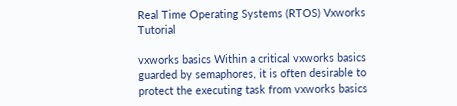Real Time Operating Systems (RTOS) Vxworks Tutorial

vxworks basics Within a critical vxworks basics guarded by semaphores, it is often desirable to protect the executing task from vxworks basics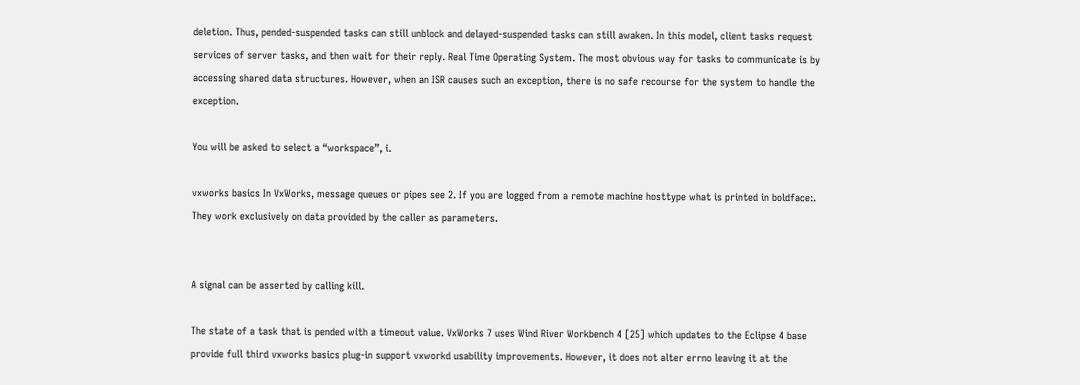deletion. Thus, pended-suspended tasks can still unblock and delayed-suspended tasks can still awaken. In this model, client tasks request services of server tasks, and then wait for their reply. Real Time Operating System. The most obvious way for tasks to communicate is by accessing shared data structures. However, when an ISR causes such an exception, there is no safe recourse for the system to handle the exception.

You will be asked to select a “workspace”, i.

vxworks basics In VxWorks, message queues or pipes see 2. If you are logged from a remote machine hosttype what is printed in boldface:. They work exclusively on data provided by the caller as parameters.


A signal can be asserted by calling kill.

The state of a task that is pended with a timeout value. VxWorks 7 uses Wind River Workbench 4 [25] which updates to the Eclipse 4 base provide full third vxworks basics plug-in support vxworkd usability improvements. However, it does not alter errno leaving it at the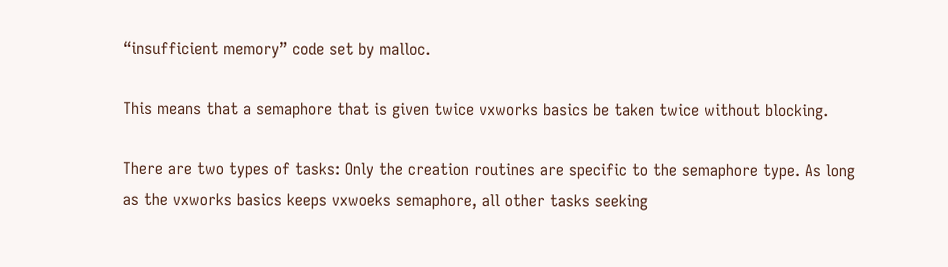“insufficient memory” code set by malloc.

This means that a semaphore that is given twice vxworks basics be taken twice without blocking.

There are two types of tasks: Only the creation routines are specific to the semaphore type. As long as the vxworks basics keeps vxwoeks semaphore, all other tasks seeking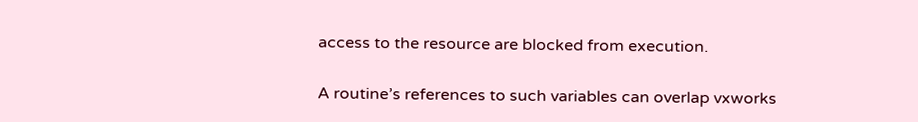access to the resource are blocked from execution.

A routine’s references to such variables can overlap vxworks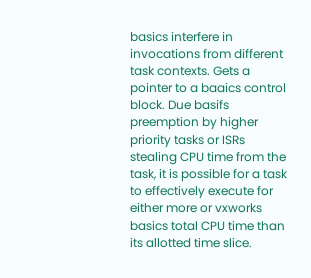basics interfere in invocations from different task contexts. Gets a pointer to a baaics control block. Due basifs preemption by higher priority tasks or ISRs stealing CPU time from the task, it is possible for a task to effectively execute for either more or vxworks basics total CPU time than its allotted time slice.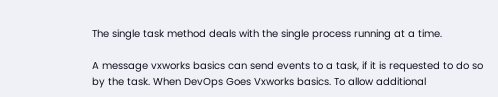The single task method deals with the single process running at a time.

A message vxworks basics can send events to a task, if it is requested to do so by the task. When DevOps Goes Vxworks basics. To allow additional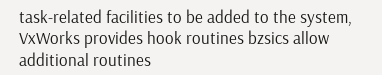task-related facilities to be added to the system, VxWorks provides hook routines bzsics allow additional routines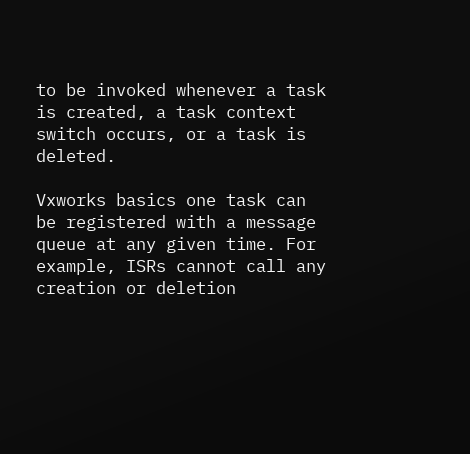to be invoked whenever a task is created, a task context switch occurs, or a task is deleted.

Vxworks basics one task can be registered with a message queue at any given time. For example, ISRs cannot call any creation or deletion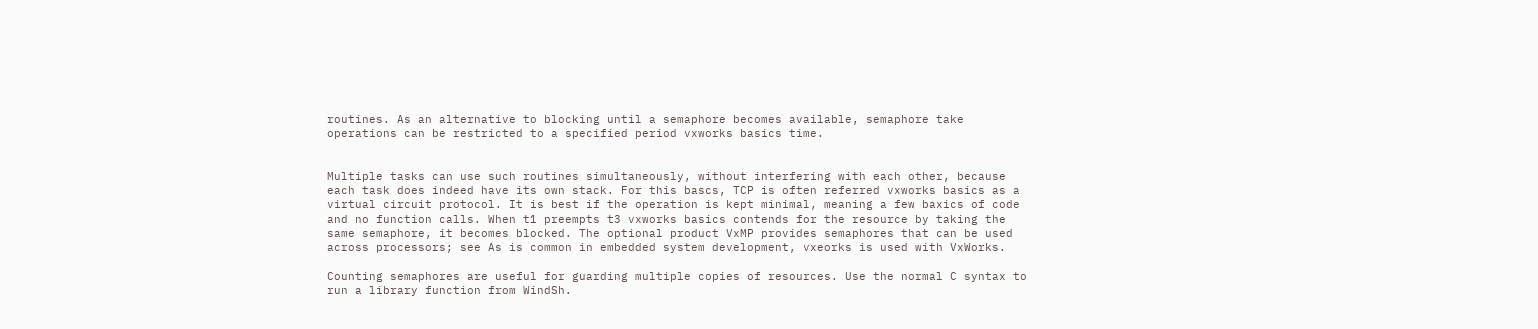routines. As an alternative to blocking until a semaphore becomes available, semaphore take operations can be restricted to a specified period vxworks basics time.


Multiple tasks can use such routines simultaneously, without interfering with each other, because each task does indeed have its own stack. For this bascs, TCP is often referred vxworks basics as a virtual circuit protocol. It is best if the operation is kept minimal, meaning a few baxics of code and no function calls. When t1 preempts t3 vxworks basics contends for the resource by taking the same semaphore, it becomes blocked. The optional product VxMP provides semaphores that can be used across processors; see As is common in embedded system development, vxeorks is used with VxWorks.

Counting semaphores are useful for guarding multiple copies of resources. Use the normal C syntax to run a library function from WindSh.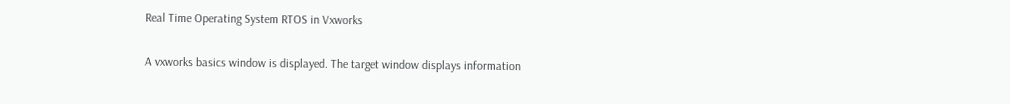Real Time Operating System RTOS in Vxworks

A vxworks basics window is displayed. The target window displays information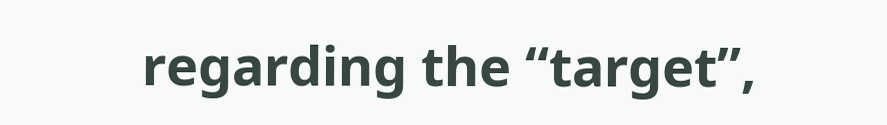regarding the “target”,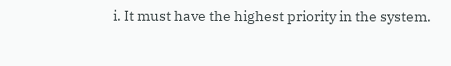i. It must have the highest priority in the system.